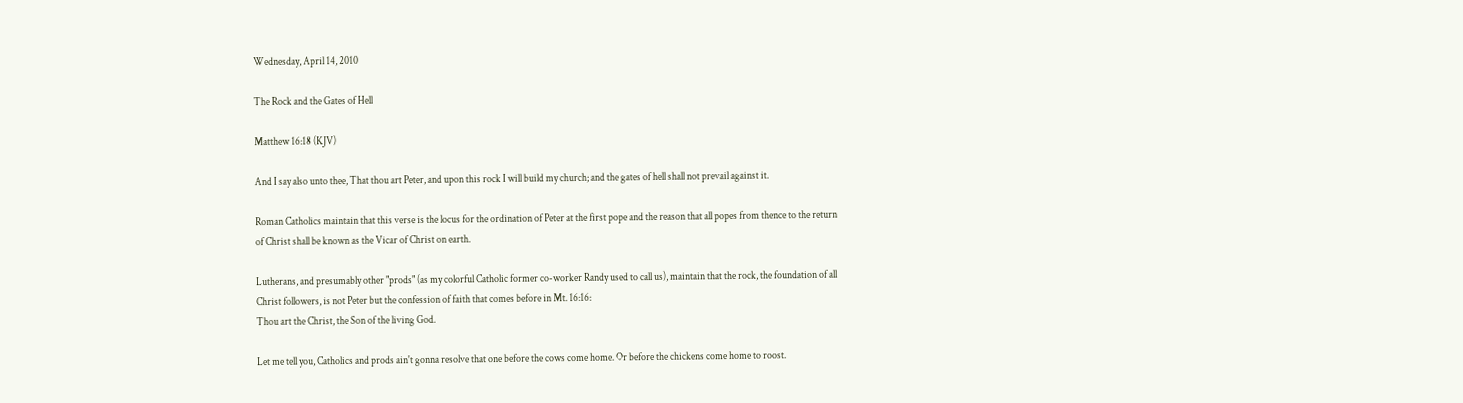Wednesday, April 14, 2010

The Rock and the Gates of Hell

Matthew 16:18 (KJV)

And I say also unto thee, That thou art Peter, and upon this rock I will build my church; and the gates of hell shall not prevail against it.

Roman Catholics maintain that this verse is the locus for the ordination of Peter at the first pope and the reason that all popes from thence to the return of Christ shall be known as the Vicar of Christ on earth.

Lutherans, and presumably other "prods" (as my colorful Catholic former co-worker Randy used to call us), maintain that the rock, the foundation of all Christ followers, is not Peter but the confession of faith that comes before in Mt. 16:16:
Thou art the Christ, the Son of the living God.

Let me tell you, Catholics and prods ain't gonna resolve that one before the cows come home. Or before the chickens come home to roost.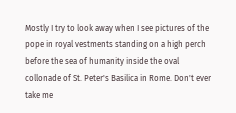Mostly I try to look away when I see pictures of the pope in royal vestments standing on a high perch before the sea of humanity inside the oval collonade of St. Peter's Basilica in Rome. Don't ever take me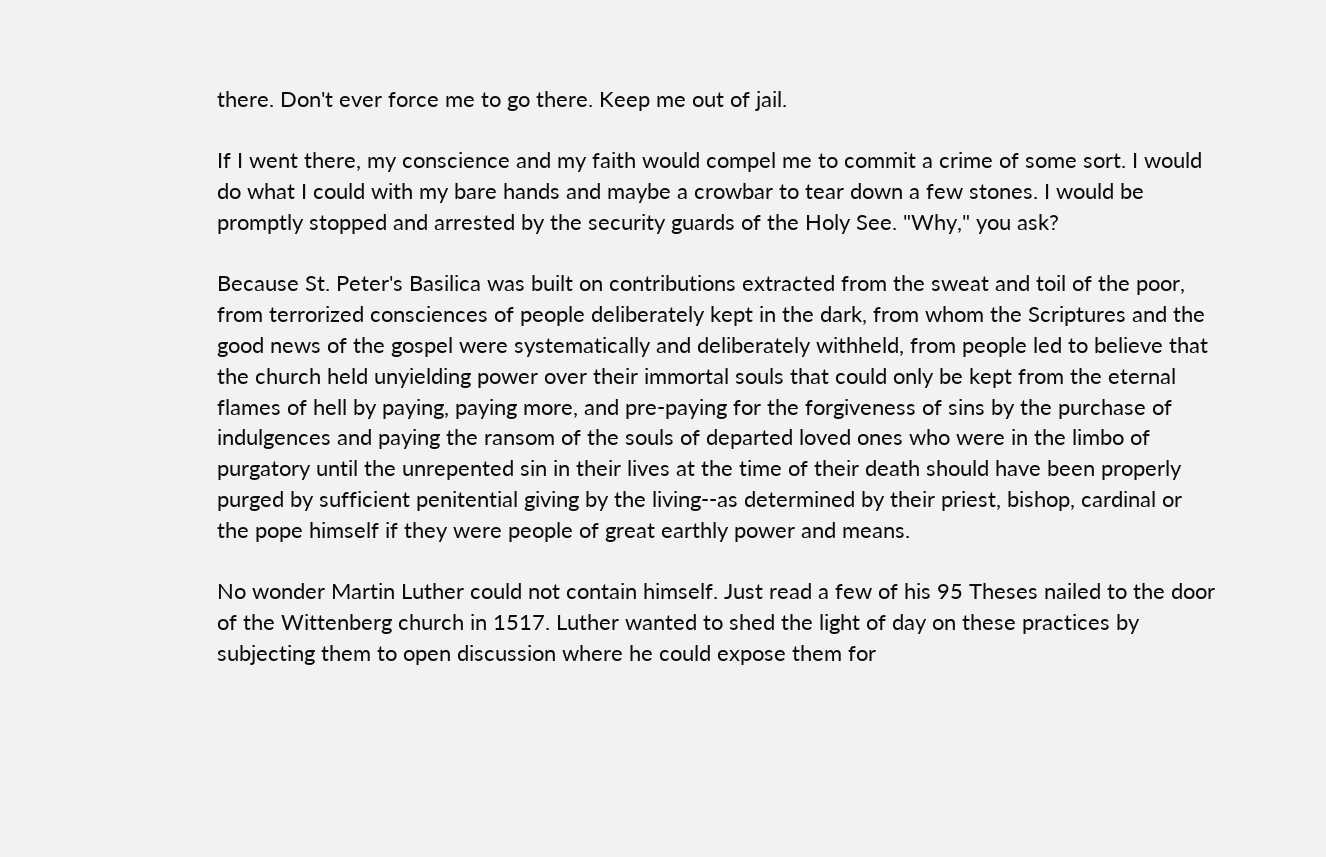there. Don't ever force me to go there. Keep me out of jail.

If I went there, my conscience and my faith would compel me to commit a crime of some sort. I would do what I could with my bare hands and maybe a crowbar to tear down a few stones. I would be promptly stopped and arrested by the security guards of the Holy See. "Why," you ask?

Because St. Peter's Basilica was built on contributions extracted from the sweat and toil of the poor, from terrorized consciences of people deliberately kept in the dark, from whom the Scriptures and the good news of the gospel were systematically and deliberately withheld, from people led to believe that the church held unyielding power over their immortal souls that could only be kept from the eternal flames of hell by paying, paying more, and pre-paying for the forgiveness of sins by the purchase of indulgences and paying the ransom of the souls of departed loved ones who were in the limbo of purgatory until the unrepented sin in their lives at the time of their death should have been properly purged by sufficient penitential giving by the living--as determined by their priest, bishop, cardinal or the pope himself if they were people of great earthly power and means.

No wonder Martin Luther could not contain himself. Just read a few of his 95 Theses nailed to the door of the Wittenberg church in 1517. Luther wanted to shed the light of day on these practices by subjecting them to open discussion where he could expose them for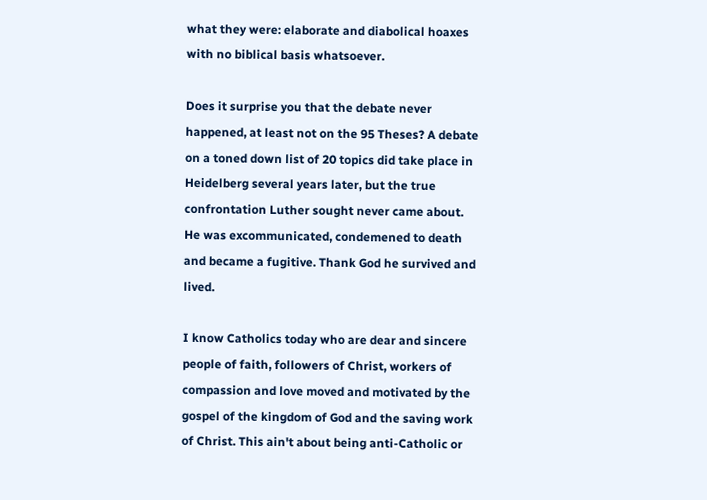what they were: elaborate and diabolical hoaxes with no biblical basis whatsoever.

Does it surprise you that the debate never happened, at least not on the 95 Theses? A debate on a toned down list of 20 topics did take place in Heidelberg several years later, but the true confrontation Luther sought never came about. He was excommunicated, condemened to death and became a fugitive. Thank God he survived and lived.

I know Catholics today who are dear and sincere people of faith, followers of Christ, workers of compassion and love moved and motivated by the gospel of the kingdom of God and the saving work of Christ. This ain't about being anti-Catholic or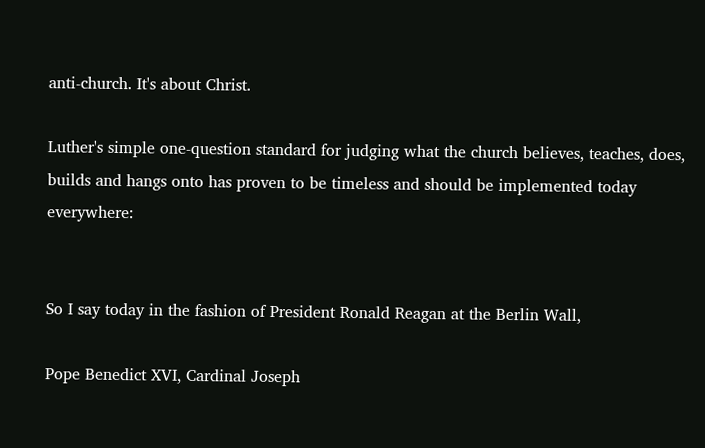anti-church. It's about Christ.

Luther's simple one-question standard for judging what the church believes, teaches, does, builds and hangs onto has proven to be timeless and should be implemented today everywhere:


So I say today in the fashion of President Ronald Reagan at the Berlin Wall,

Pope Benedict XVI, Cardinal Joseph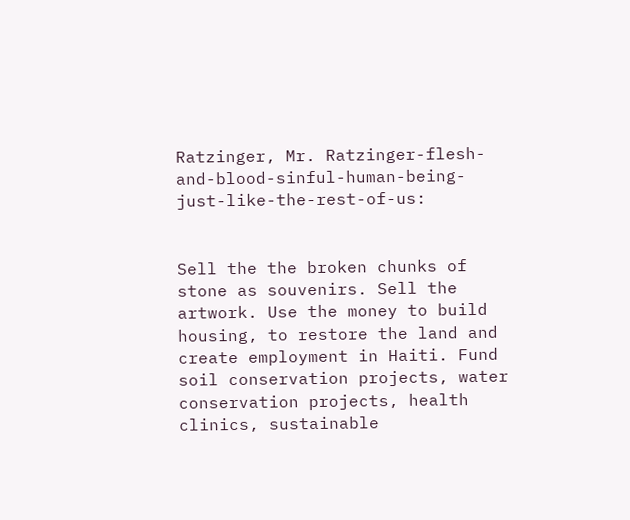Ratzinger, Mr. Ratzinger-flesh-and-blood-sinful-human-being-just-like-the-rest-of-us:


Sell the the broken chunks of stone as souvenirs. Sell the artwork. Use the money to build housing, to restore the land and create employment in Haiti. Fund soil conservation projects, water conservation projects, health clinics, sustainable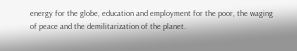energy for the globe, education and employment for the poor, the waging of peace and the demilitarization of the planet.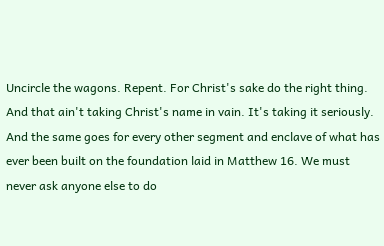Uncircle the wagons. Repent. For Christ's sake do the right thing. And that ain't taking Christ's name in vain. It's taking it seriously.
And the same goes for every other segment and enclave of what has ever been built on the foundation laid in Matthew 16. We must never ask anyone else to do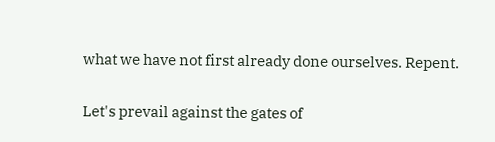what we have not first already done ourselves. Repent.

Let's prevail against the gates of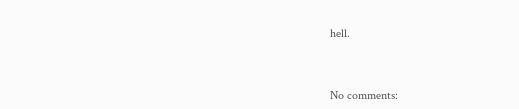hell.



No comments: